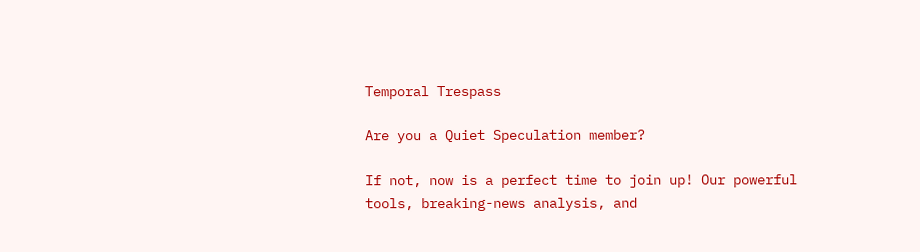Temporal Trespass

Are you a Quiet Speculation member?

If not, now is a perfect time to join up! Our powerful tools, breaking-news analysis, and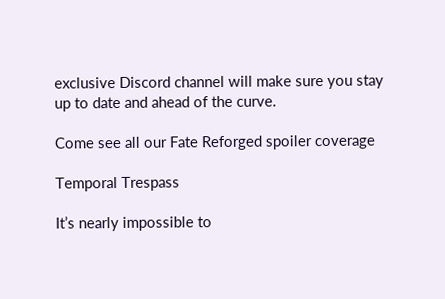exclusive Discord channel will make sure you stay up to date and ahead of the curve.

Come see all our Fate Reforged spoiler coverage

Temporal Trespass

It’s nearly impossible to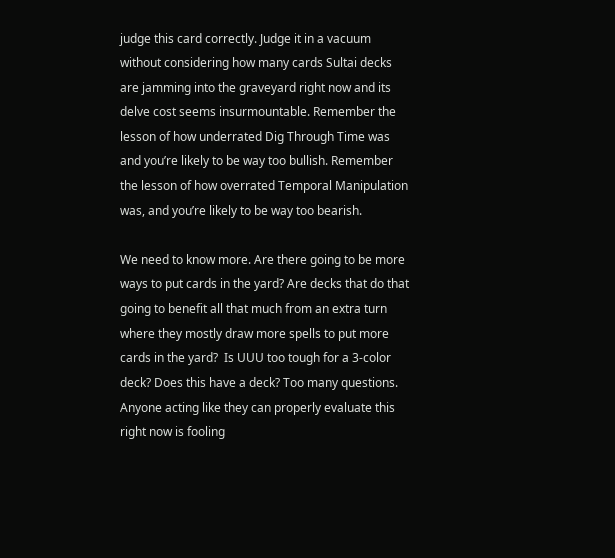judge this card correctly. Judge it in a vacuum without considering how many cards Sultai decks are jamming into the graveyard right now and its delve cost seems insurmountable. Remember the lesson of how underrated Dig Through Time was and you’re likely to be way too bullish. Remember the lesson of how overrated Temporal Manipulation was, and you’re likely to be way too bearish.

We need to know more. Are there going to be more ways to put cards in the yard? Are decks that do that going to benefit all that much from an extra turn where they mostly draw more spells to put more cards in the yard?  Is UUU too tough for a 3-color deck? Does this have a deck? Too many questions. Anyone acting like they can properly evaluate this right now is fooling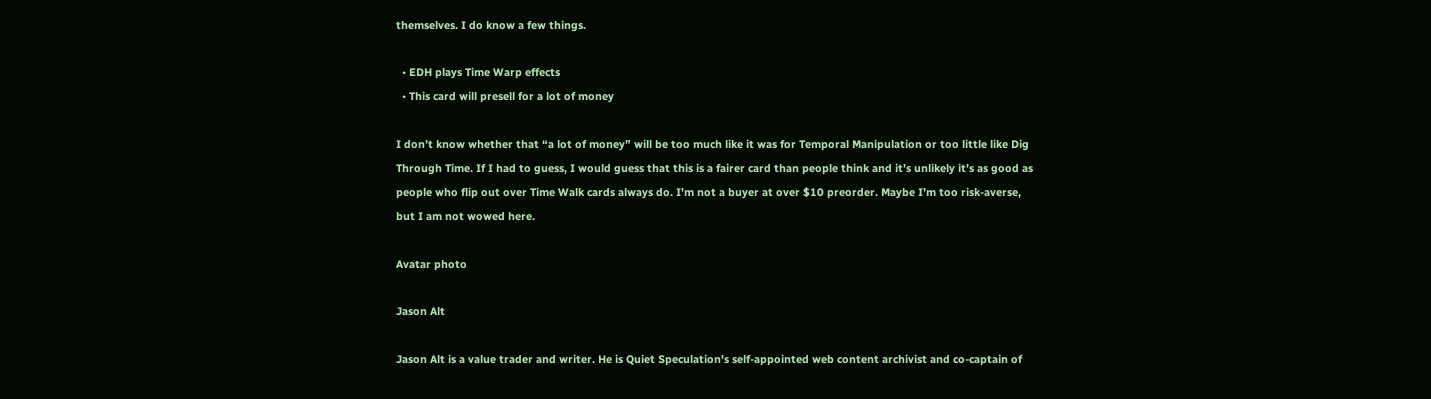themselves. I do know a few things.

  • EDH plays Time Warp effects
  • This card will presell for a lot of money

I don’t know whether that “a lot of money” will be too much like it was for Temporal Manipulation or too little like Dig Through Time. If I had to guess, I would guess that this is a fairer card than people think and it’s unlikely it’s as good as people who flip out over Time Walk cards always do. I’m not a buyer at over $10 preorder. Maybe I’m too risk-averse, but I am not wowed here.

Avatar photo

Jason Alt

Jason Alt is a value trader and writer. He is Quiet Speculation's self-appointed web content archivist and co-captain of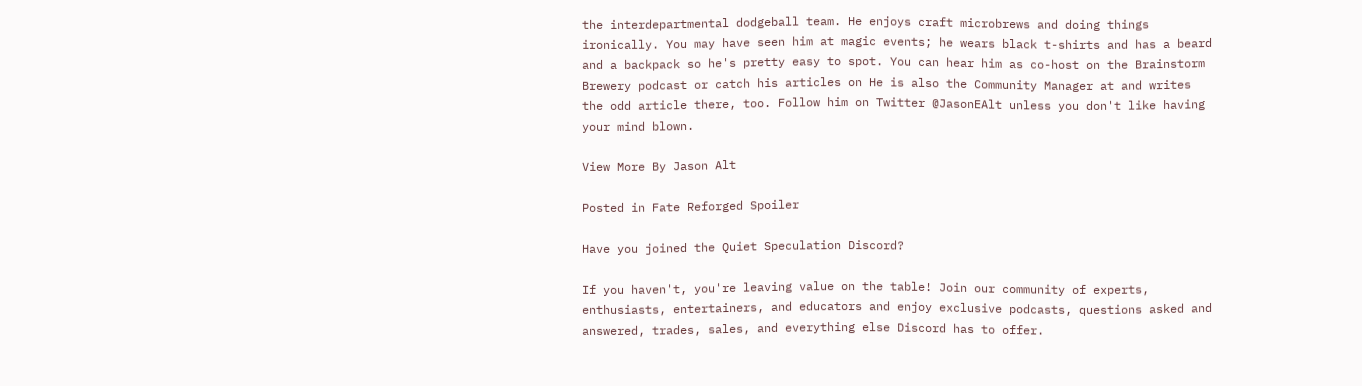the interdepartmental dodgeball team. He enjoys craft microbrews and doing things ironically. You may have seen him at magic events; he wears black t-shirts and has a beard and a backpack so he's pretty easy to spot. You can hear him as co-host on the Brainstorm Brewery podcast or catch his articles on He is also the Community Manager at and writes the odd article there, too. Follow him on Twitter @JasonEAlt unless you don't like having your mind blown.

View More By Jason Alt

Posted in Fate Reforged Spoiler

Have you joined the Quiet Speculation Discord?

If you haven't, you're leaving value on the table! Join our community of experts, enthusiasts, entertainers, and educators and enjoy exclusive podcasts, questions asked and answered, trades, sales, and everything else Discord has to offer.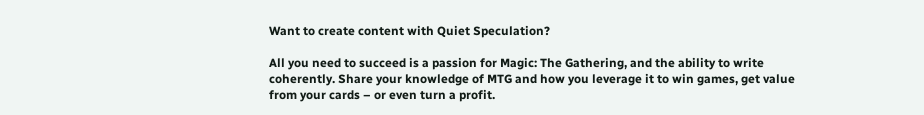Want to create content with Quiet Speculation?

All you need to succeed is a passion for Magic: The Gathering, and the ability to write coherently. Share your knowledge of MTG and how you leverage it to win games, get value from your cards – or even turn a profit.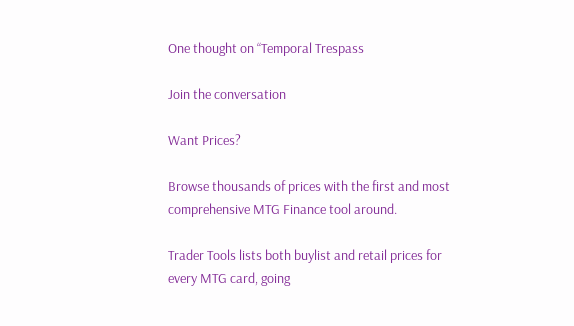One thought on “Temporal Trespass

Join the conversation

Want Prices?

Browse thousands of prices with the first and most comprehensive MTG Finance tool around.

Trader Tools lists both buylist and retail prices for every MTG card, going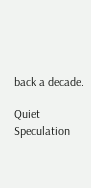back a decade.

Quiet Speculation